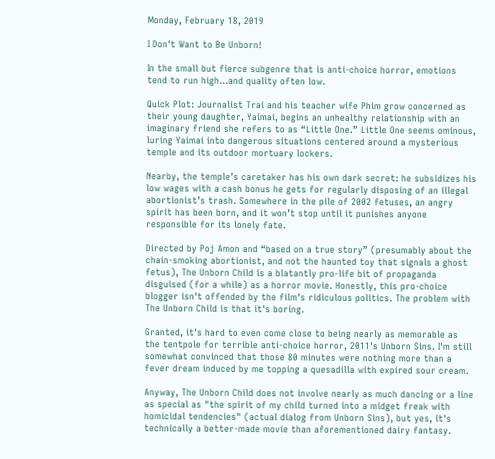Monday, February 18, 2019

I Don't Want to Be Unborn!

In the small but fierce subgenre that is anti-choice horror, emotions tend to run high...and quality often low.

Quick Plot: Journalist Trai and his teacher wife Phim grow concerned as their young daughter, Yaimai, begins an unhealthy relationship with an imaginary friend she refers to as “Little One.” Little One seems ominous, luring Yaimai into dangerous situations centered around a mysterious temple and its outdoor mortuary lockers.

Nearby, the temple’s caretaker has his own dark secret: he subsidizes his low wages with a cash bonus he gets for regularly disposing of an illegal abortionist’s trash. Somewhere in the pile of 2002 fetuses, an angry spirit has been born, and it won’t stop until it punishes anyone responsible for its lonely fate.

Directed by Poj Amon and “based on a true story” (presumably about the chain-smoking abortionist, and not the haunted toy that signals a ghost fetus), The Unborn Child is a blatantly pro-life bit of propaganda disguised (for a while) as a horror movie. Honestly, this pro-choice blogger isn't offended by the film's ridiculous politics. The problem with The Unborn Child is that it's boring.

Granted, it's hard to even come close to being nearly as memorable as the tentpole for terrible anti-choice horror, 2011's Unborn Sins. I'm still somewhat convinced that those 80 minutes were nothing more than a fever dream induced by me topping a quesadilla with expired sour cream.

Anyway, The Unborn Child does not involve nearly as much dancing or a line as special as "the spirit of my child turned into a midget freak with homicidal tendencies" (actual dialog from Unborn Sins), but yes, it's technically a better-made movie than aforementioned dairy fantasy.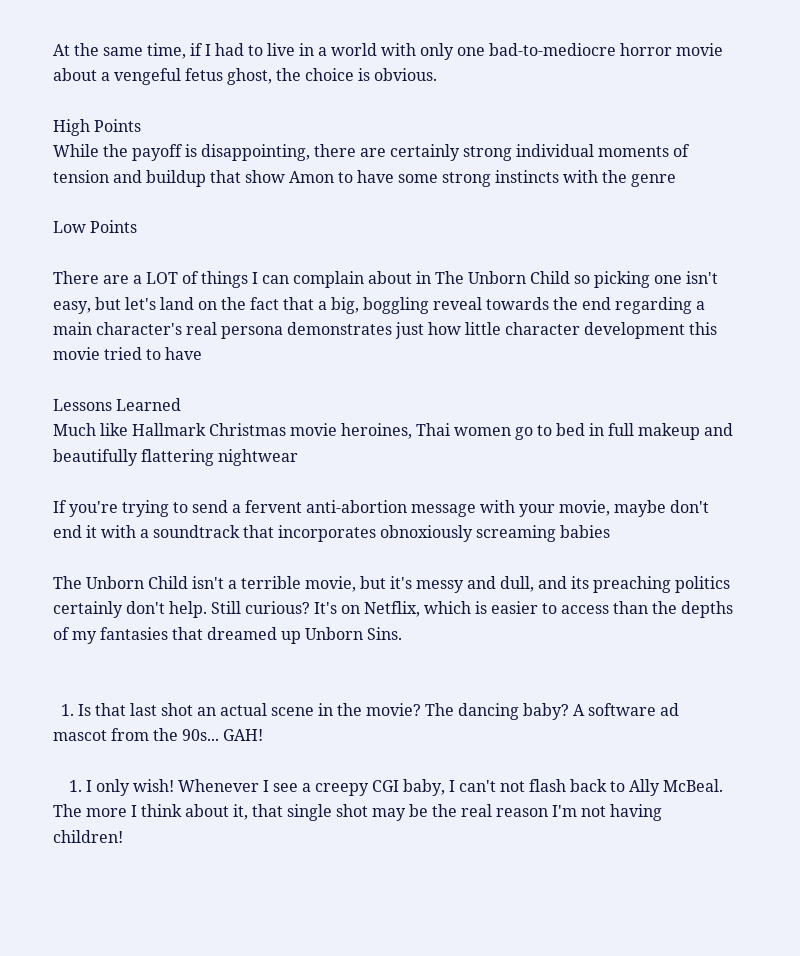At the same time, if I had to live in a world with only one bad-to-mediocre horror movie about a vengeful fetus ghost, the choice is obvious.

High Points
While the payoff is disappointing, there are certainly strong individual moments of tension and buildup that show Amon to have some strong instincts with the genre

Low Points

There are a LOT of things I can complain about in The Unborn Child so picking one isn't easy, but let's land on the fact that a big, boggling reveal towards the end regarding a main character's real persona demonstrates just how little character development this movie tried to have

Lessons Learned
Much like Hallmark Christmas movie heroines, Thai women go to bed in full makeup and beautifully flattering nightwear

If you're trying to send a fervent anti-abortion message with your movie, maybe don't end it with a soundtrack that incorporates obnoxiously screaming babies

The Unborn Child isn't a terrible movie, but it's messy and dull, and its preaching politics certainly don't help. Still curious? It's on Netflix, which is easier to access than the depths of my fantasies that dreamed up Unborn Sins.


  1. Is that last shot an actual scene in the movie? The dancing baby? A software ad mascot from the 90s... GAH!

    1. I only wish! Whenever I see a creepy CGI baby, I can't not flash back to Ally McBeal. The more I think about it, that single shot may be the real reason I'm not having children!